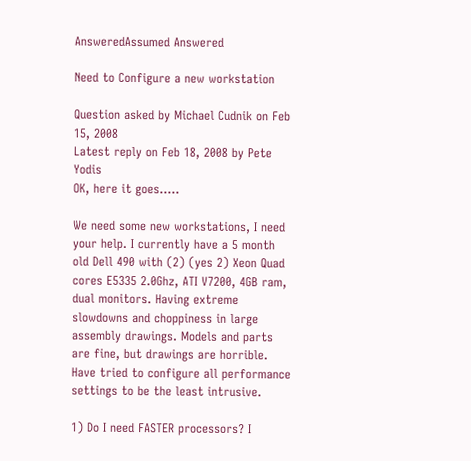AnsweredAssumed Answered

Need to Configure a new workstation

Question asked by Michael Cudnik on Feb 15, 2008
Latest reply on Feb 18, 2008 by Pete Yodis
OK, here it goes.....

We need some new workstations, I need your help. I currently have a 5 month old Dell 490 with (2) (yes 2) Xeon Quad cores E5335 2.0Ghz, ATI V7200, 4GB ram, dual monitors. Having extreme slowdowns and choppiness in large assembly drawings. Models and parts are fine, but drawings are horrible. Have tried to configure all performance settings to be the least intrusive.

1) Do I need FASTER processors? I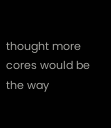thought more cores would be the way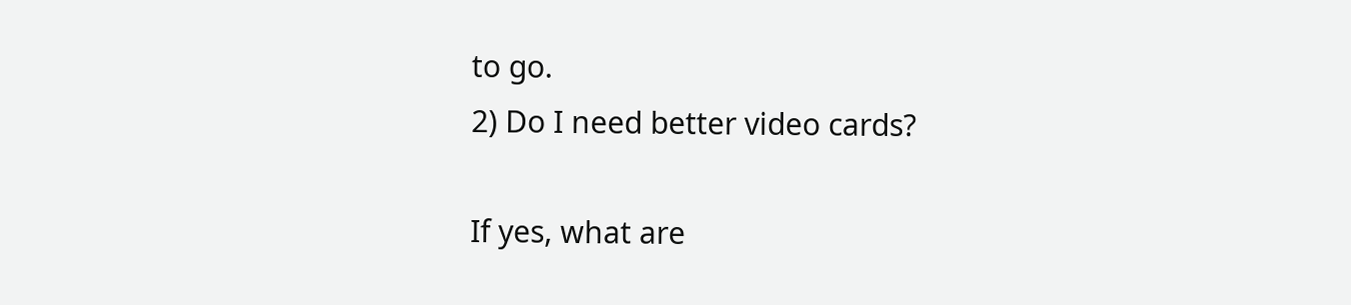to go.
2) Do I need better video cards?

If yes, what are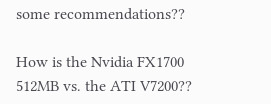some recommendations??

How is the Nvidia FX1700 512MB vs. the ATI V7200??